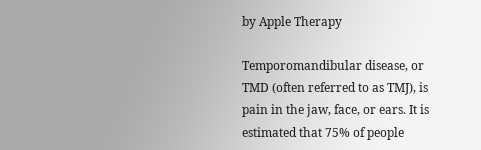by Apple Therapy

Temporomandibular disease, or TMD (often referred to as TMJ), is pain in the jaw, face, or ears. It is estimated that 75% of people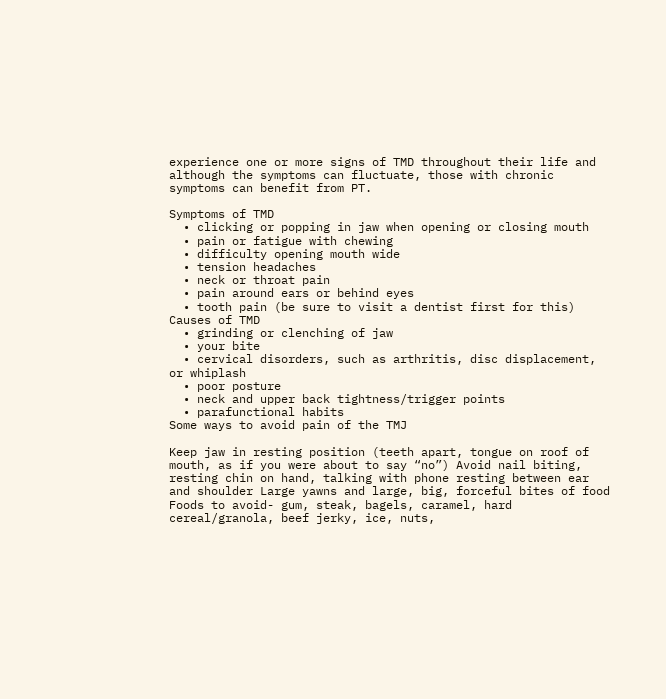experience one or more signs of TMD throughout their life and although the symptoms can fluctuate, those with chronic symptoms can benefit from PT.

Symptoms of TMD
  • clicking or popping in jaw when opening or closing mouth
  • pain or fatigue with chewing
  • difficulty opening mouth wide
  • tension headaches
  • neck or throat pain
  • pain around ears or behind eyes
  • tooth pain (be sure to visit a dentist first for this)
Causes of TMD
  • grinding or clenching of jaw
  • your bite
  • cervical disorders, such as arthritis, disc displacement, or whiplash
  • poor posture
  • neck and upper back tightness/trigger points
  • parafunctional habits
Some ways to avoid pain of the TMJ

Keep jaw in resting position (teeth apart, tongue on roof of mouth, as if you were about to say “no”) Avoid nail biting, resting chin on hand, talking with phone resting between ear and shoulder Large yawns and large, big, forceful bites of food Foods to avoid- gum, steak, bagels, caramel, hard cereal/granola, beef jerky, ice, nuts,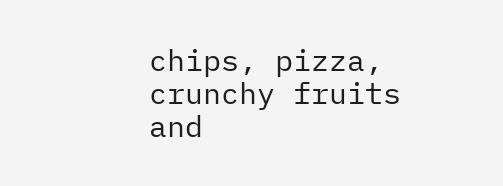chips, pizza, crunchy fruits and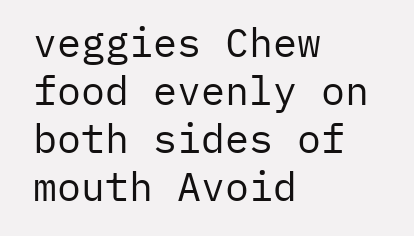veggies Chew food evenly on both sides of mouth Avoid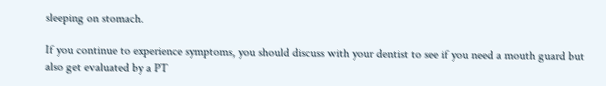sleeping on stomach.

If you continue to experience symptoms, you should discuss with your dentist to see if you need a mouth guard but also get evaluated by a PT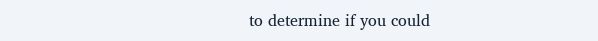to determine if you could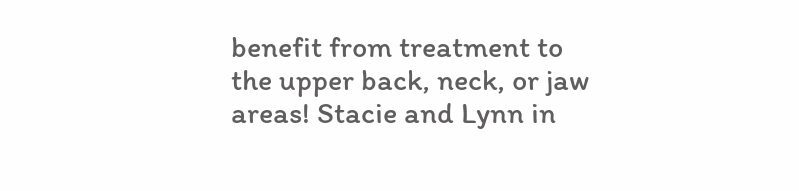benefit from treatment to the upper back, neck, or jaw areas! Stacie and Lynn in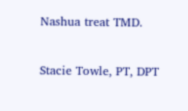Nashua treat TMD.

Stacie Towle, PT, DPT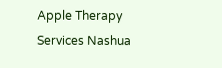Apple Therapy Services Nashua